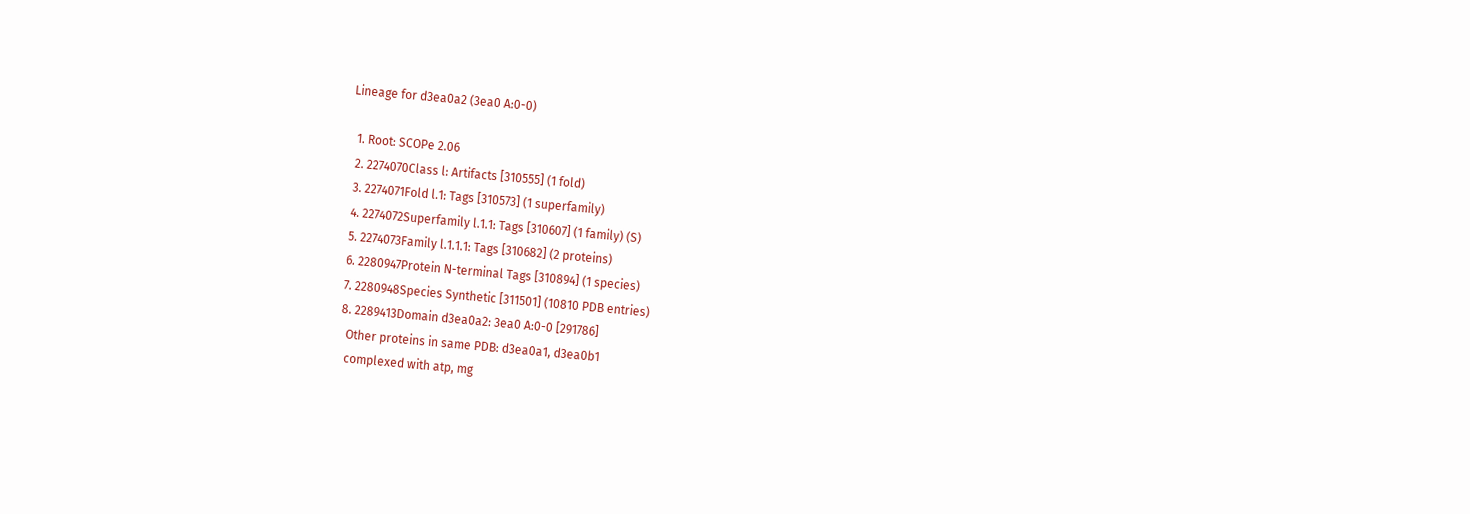Lineage for d3ea0a2 (3ea0 A:0-0)

  1. Root: SCOPe 2.06
  2. 2274070Class l: Artifacts [310555] (1 fold)
  3. 2274071Fold l.1: Tags [310573] (1 superfamily)
  4. 2274072Superfamily l.1.1: Tags [310607] (1 family) (S)
  5. 2274073Family l.1.1.1: Tags [310682] (2 proteins)
  6. 2280947Protein N-terminal Tags [310894] (1 species)
  7. 2280948Species Synthetic [311501] (10810 PDB entries)
  8. 2289413Domain d3ea0a2: 3ea0 A:0-0 [291786]
    Other proteins in same PDB: d3ea0a1, d3ea0b1
    complexed with atp, mg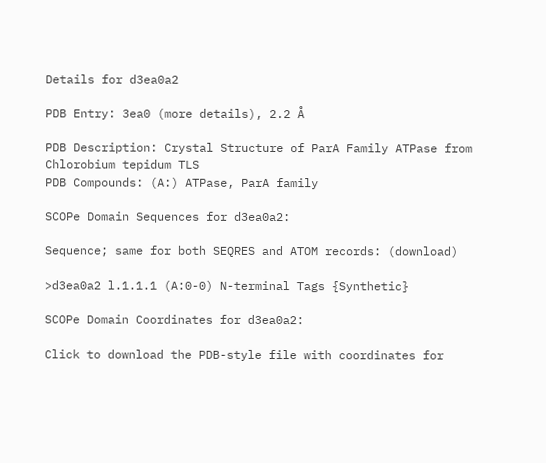Details for d3ea0a2

PDB Entry: 3ea0 (more details), 2.2 Å

PDB Description: Crystal Structure of ParA Family ATPase from Chlorobium tepidum TLS
PDB Compounds: (A:) ATPase, ParA family

SCOPe Domain Sequences for d3ea0a2:

Sequence; same for both SEQRES and ATOM records: (download)

>d3ea0a2 l.1.1.1 (A:0-0) N-terminal Tags {Synthetic}

SCOPe Domain Coordinates for d3ea0a2:

Click to download the PDB-style file with coordinates for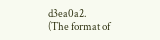d3ea0a2.
(The format of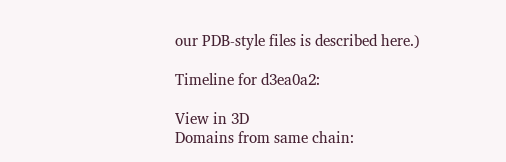our PDB-style files is described here.)

Timeline for d3ea0a2:

View in 3D
Domains from same chain: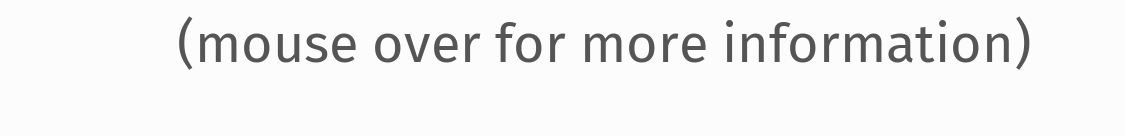(mouse over for more information)